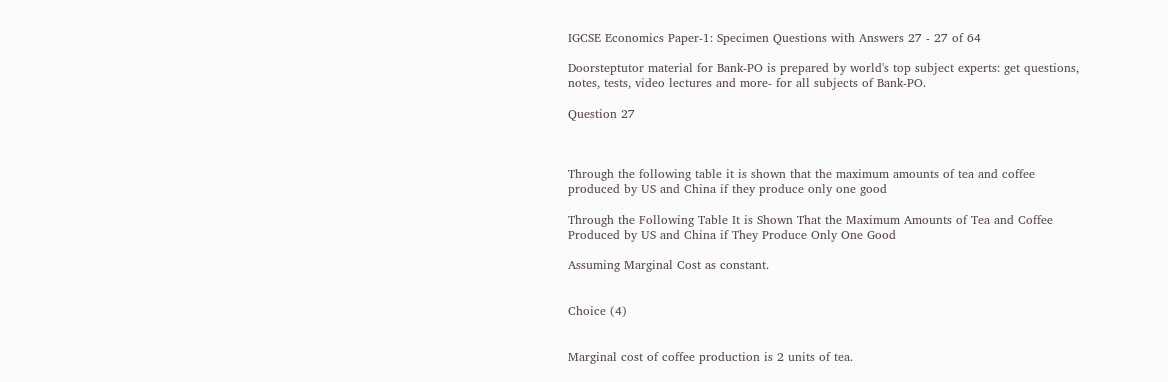IGCSE Economics Paper-1: Specimen Questions with Answers 27 - 27 of 64

Doorsteptutor material for Bank-PO is prepared by world's top subject experts: get questions, notes, tests, video lectures and more- for all subjects of Bank-PO.

Question 27



Through the following table it is shown that the maximum amounts of tea and coffee produced by US and China if they produce only one good

Through the Following Table It is Shown That the Maximum Amounts of Tea and Coffee Produced by US and China if They Produce Only One Good

Assuming Marginal Cost as constant.


Choice (4)


Marginal cost of coffee production is 2 units of tea.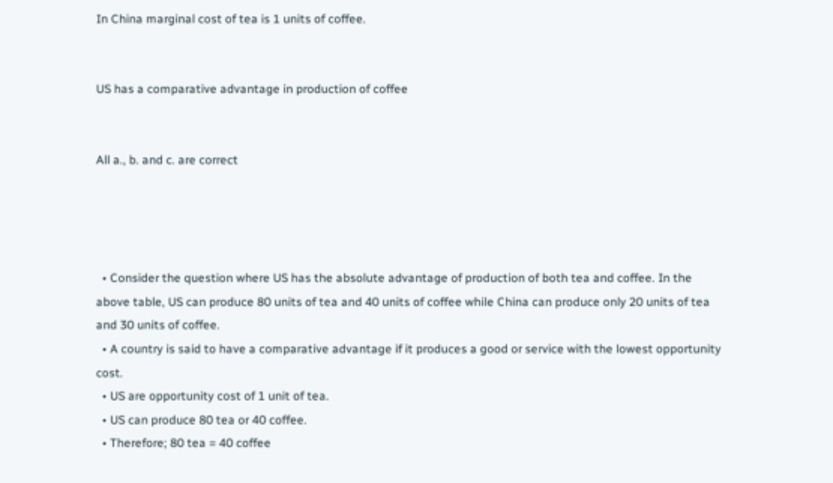In China marginal cost of tea is 1 units of coffee.


US has a comparative advantage in production of coffee


All a., b. and c. are correct




  • Consider the question where US has the absolute advantage of production of both tea and coffee. In the above table, US can produce 80 units of tea and 40 units of coffee while China can produce only 20 units of tea and 30 units of coffee.
  • A country is said to have a comparative advantage if it produces a good or service with the lowest opportunity cost.
  • US are opportunity cost of 1 unit of tea.
  • US can produce 80 tea or 40 coffee.
  • Therefore; 80 tea = 40 coffee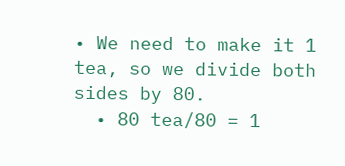• We need to make it 1 tea, so we divide both sides by 80.
  • 80 tea/80 = 1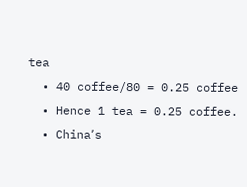tea
  • 40 coffee/80 = 0.25 coffee
  • Hence 1 tea = 0.25 coffee.
  • China՚s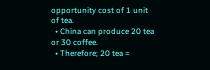opportunity cost of 1 unit of tea.
  • China can produce 20 tea or 30 coffee.
  • Therefore; 20 tea =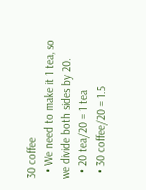30 coffee
  • We need to make it 1 tea, so we divide both sides by 20.
  • 20 tea/20 = 1 tea
  • 30 coffee/20 = 1.5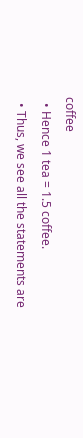coffee
  • Hence 1 tea = 1.5 coffee.
  • Thus, we see all the statements are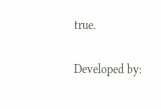true.

Developed by: